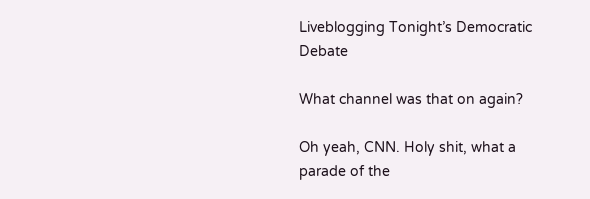Liveblogging Tonight’s Democratic Debate

What channel was that on again?

Oh yeah, CNN. Holy shit, what a parade of the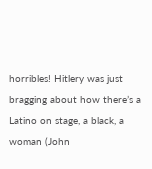horribles! Hitlery was just bragging about how there’s a Latino on stage, a black, a woman (John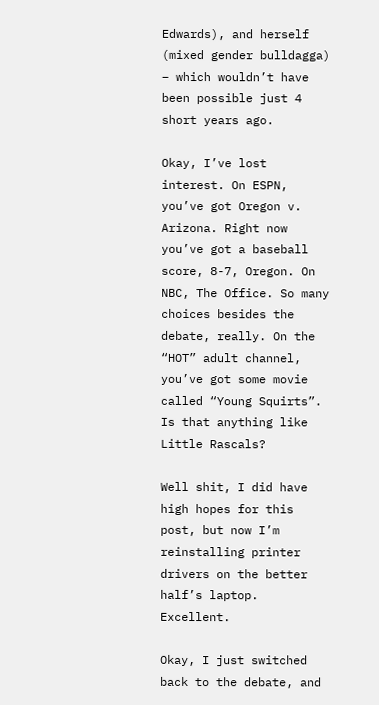Edwards), and herself (mixed gender bulldagga) – which wouldn’t have been possible just 4 short years ago.

Okay, I’ve lost interest. On ESPN, you’ve got Oregon v. Arizona. Right now you’ve got a baseball score, 8-7, Oregon. On NBC, The Office. So many choices besides the debate, really. On the “HOT” adult channel, you’ve got some movie called “Young Squirts”. Is that anything like Little Rascals?

Well shit, I did have high hopes for this post, but now I’m reinstalling printer drivers on the better half’s laptop. Excellent.

Okay, I just switched back to the debate, and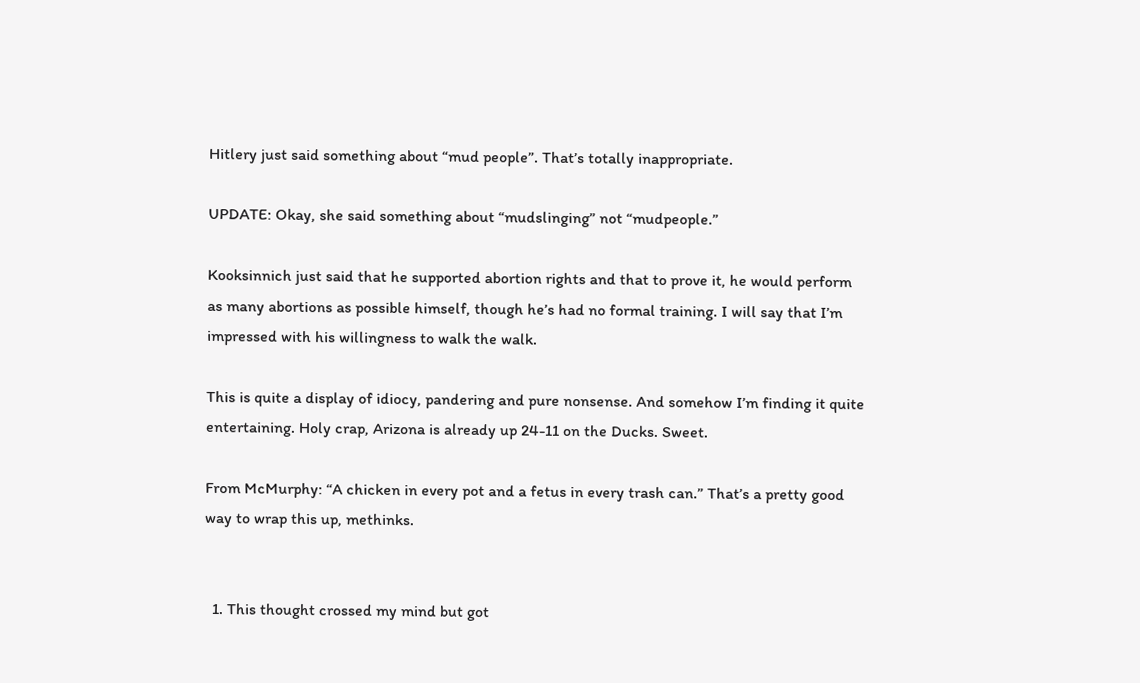Hitlery just said something about “mud people”. That’s totally inappropriate.

UPDATE: Okay, she said something about “mudslinging” not “mudpeople.”

Kooksinnich just said that he supported abortion rights and that to prove it, he would perform as many abortions as possible himself, though he’s had no formal training. I will say that I’m impressed with his willingness to walk the walk.

This is quite a display of idiocy, pandering and pure nonsense. And somehow I’m finding it quite entertaining. Holy crap, Arizona is already up 24-11 on the Ducks. Sweet.

From McMurphy: “A chicken in every pot and a fetus in every trash can.” That’s a pretty good way to wrap this up, methinks.


  1. This thought crossed my mind but got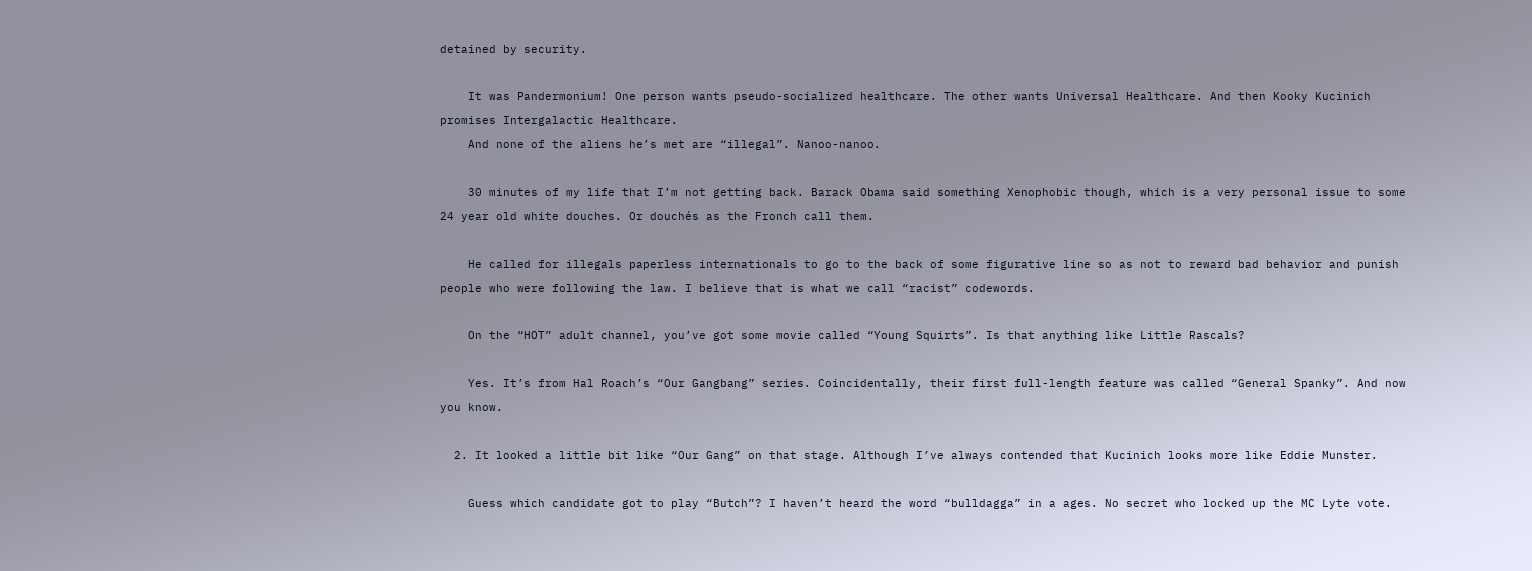detained by security.

    It was Pandermonium! One person wants pseudo-socialized healthcare. The other wants Universal Healthcare. And then Kooky Kucinich promises Intergalactic Healthcare.
    And none of the aliens he’s met are “illegal”. Nanoo-nanoo.

    30 minutes of my life that I’m not getting back. Barack Obama said something Xenophobic though, which is a very personal issue to some 24 year old white douches. Or douchés as the Fronch call them.

    He called for illegals paperless internationals to go to the back of some figurative line so as not to reward bad behavior and punish people who were following the law. I believe that is what we call “racist” codewords.

    On the “HOT” adult channel, you’ve got some movie called “Young Squirts”. Is that anything like Little Rascals?

    Yes. It’s from Hal Roach’s “Our Gangbang” series. Coincidentally, their first full-length feature was called “General Spanky”. And now you know.

  2. It looked a little bit like “Our Gang” on that stage. Although I’ve always contended that Kucinich looks more like Eddie Munster.

    Guess which candidate got to play “Butch”? I haven’t heard the word “bulldagga” in a ages. No secret who locked up the MC Lyte vote.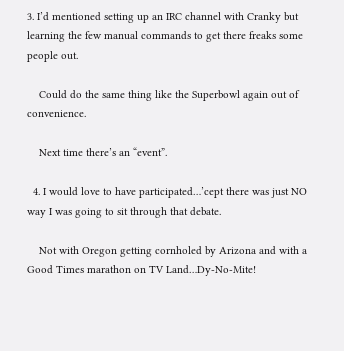3. I’d mentioned setting up an IRC channel with Cranky but learning the few manual commands to get there freaks some people out.

    Could do the same thing like the Superbowl again out of convenience.

    Next time there’s an “event”.

  4. I would love to have participated…’cept there was just NO way I was going to sit through that debate.

    Not with Oregon getting cornholed by Arizona and with a Good Times marathon on TV Land…Dy-No-Mite!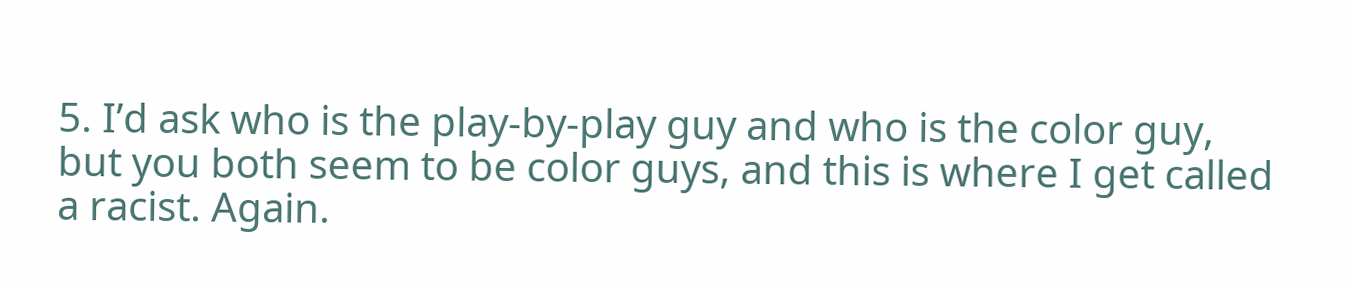5. I’d ask who is the play-by-play guy and who is the color guy, but you both seem to be color guys, and this is where I get called a racist. Again.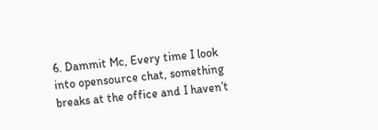6. Dammit Mc, Every time I look into opensource chat, something breaks at the office and I haven’t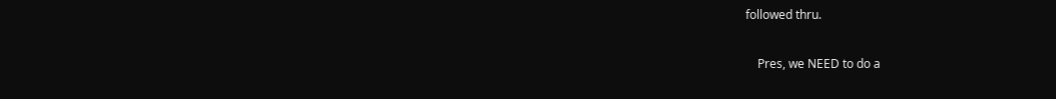followed thru.

    Pres, we NEED to do a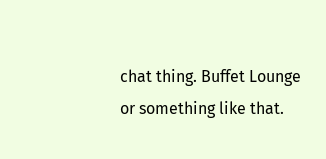chat thing. Buffet Lounge or something like that.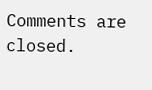Comments are closed.